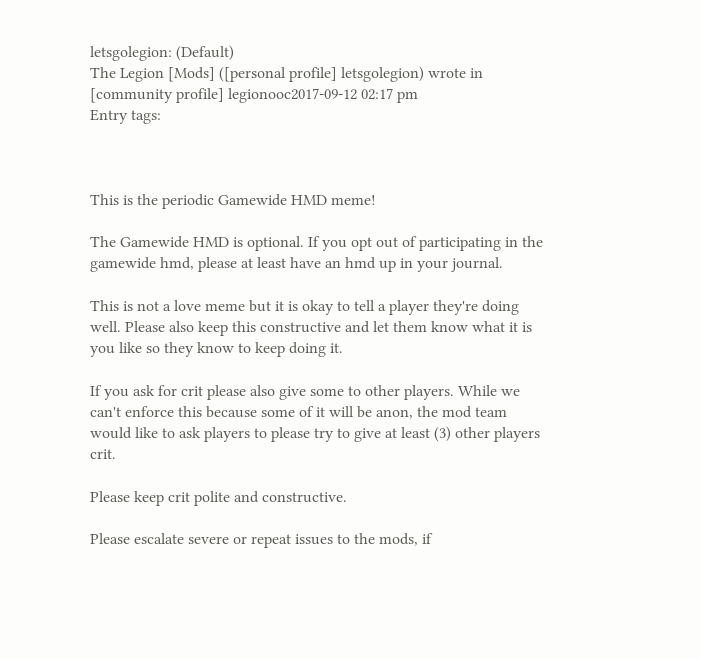letsgolegion: (Default)
The Legion [Mods] ([personal profile] letsgolegion) wrote in [community profile] legionooc2017-09-12 02:17 pm
Entry tags:



This is the periodic Gamewide HMD meme!

The Gamewide HMD is optional. If you opt out of participating in the gamewide hmd, please at least have an hmd up in your journal.

This is not a love meme but it is okay to tell a player they're doing well. Please also keep this constructive and let them know what it is you like so they know to keep doing it.

If you ask for crit please also give some to other players. While we can't enforce this because some of it will be anon, the mod team would like to ask players to please try to give at least (3) other players crit.

Please keep crit polite and constructive.

Please escalate severe or repeat issues to the mods, if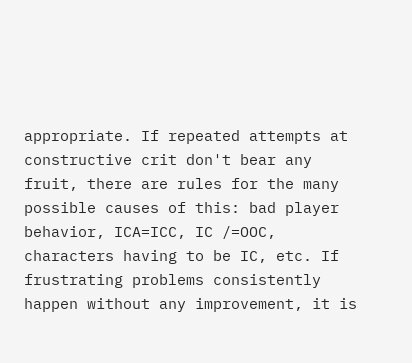appropriate. If repeated attempts at constructive crit don't bear any fruit, there are rules for the many possible causes of this: bad player behavior, ICA=ICC, IC /=OOC, characters having to be IC, etc. If frustrating problems consistently happen without any improvement, it is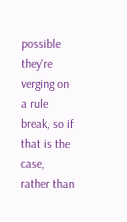possible they're verging on a rule break, so if that is the case, rather than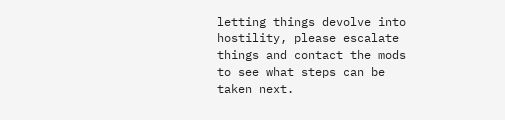letting things devolve into hostility, please escalate things and contact the mods to see what steps can be taken next.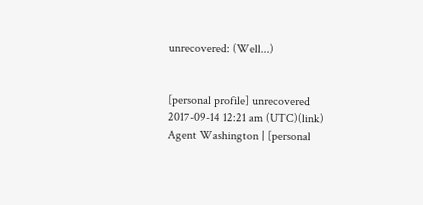unrecovered: (Well...)


[personal profile] unrecovered 2017-09-14 12:21 am (UTC)(link)
Agent Washington | [personal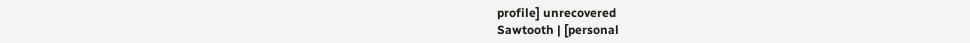profile] unrecovered
Sawtooth | [personal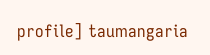profile] taumangaria